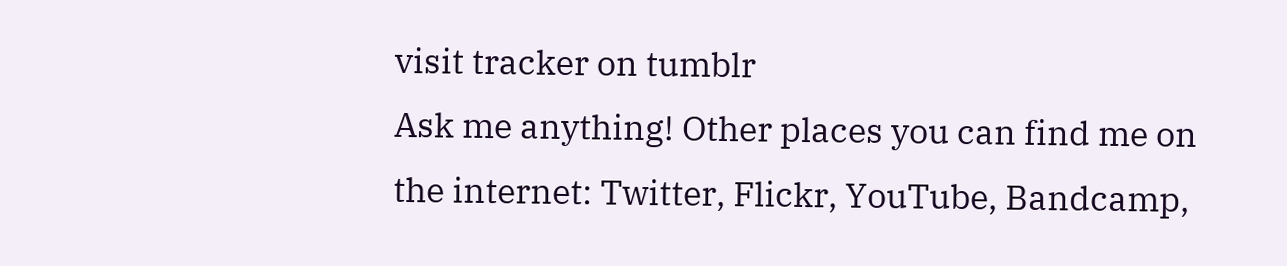visit tracker on tumblr
Ask me anything! Other places you can find me on the internet: Twitter, Flickr, YouTube, Bandcamp,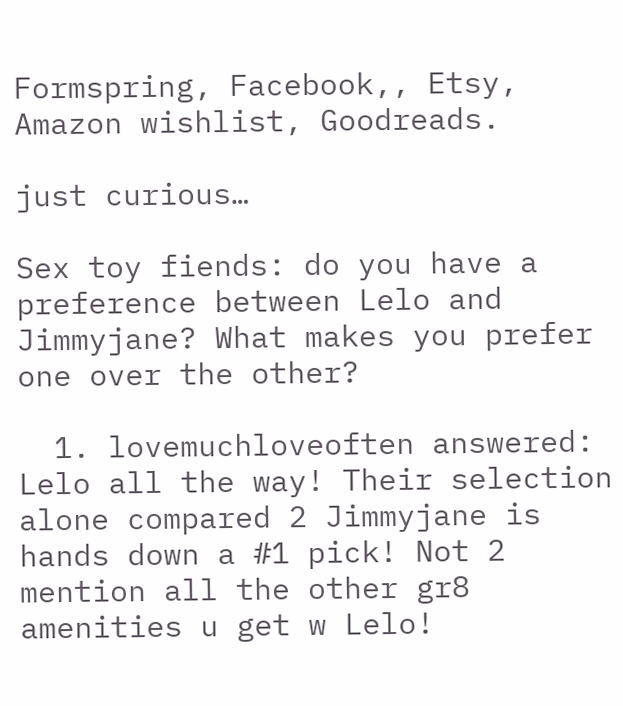Formspring, Facebook,, Etsy, Amazon wishlist, Goodreads.

just curious…

Sex toy fiends: do you have a preference between Lelo and Jimmyjane? What makes you prefer one over the other?

  1. lovemuchloveoften answered: Lelo all the way! Their selection alone compared 2 Jimmyjane is hands down a #1 pick! Not 2 mention all the other gr8 amenities u get w Lelo!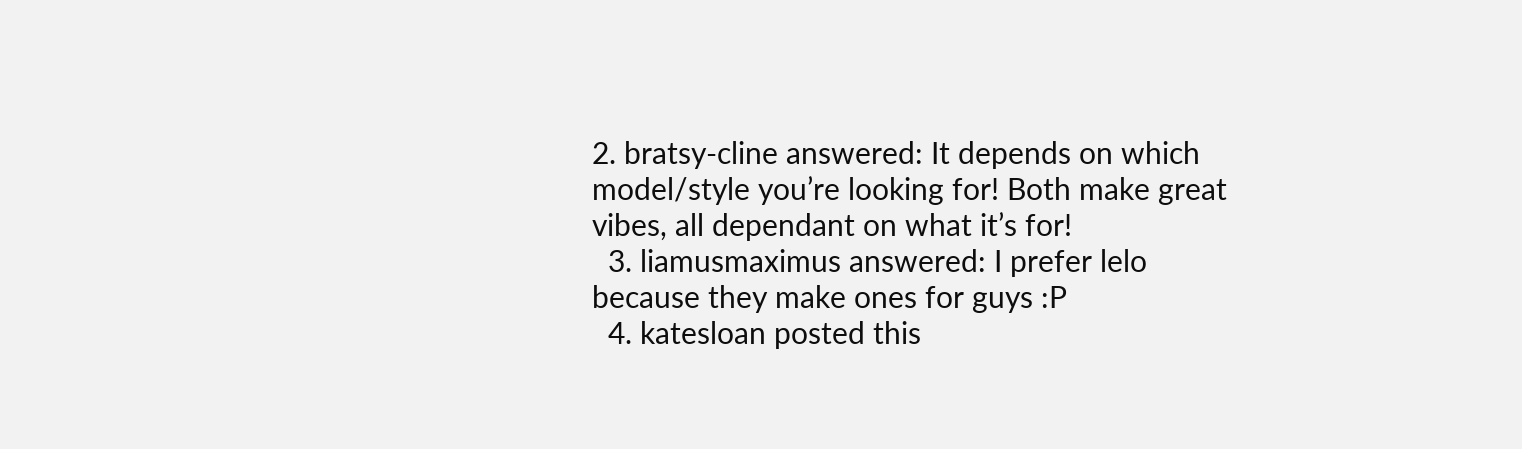2. bratsy-cline answered: It depends on which model/style you’re looking for! Both make great vibes, all dependant on what it’s for!
  3. liamusmaximus answered: I prefer lelo because they make ones for guys :P
  4. katesloan posted this